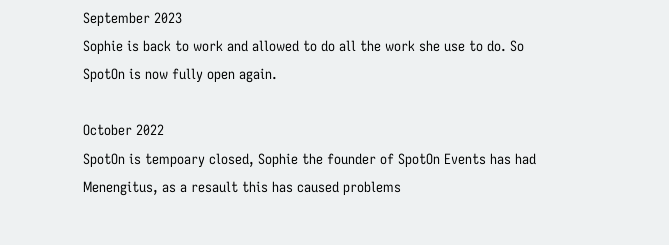September 2023
Sophie is back to work and allowed to do all the work she use to do. So SpotOn is now fully open again.

October 2022
SpotOn is tempoary closed, Sophie the founder of SpotOn Events has had Menengitus, as a resault this has caused problems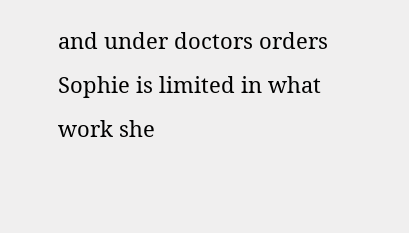and under doctors orders Sophie is limited in what work she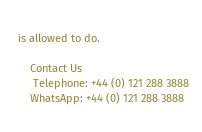is allowed to do.

    Contact Us
     Telephone: +44 (0) 121 288 3888
    WhatsApp: +44 (0) 121 288 3888